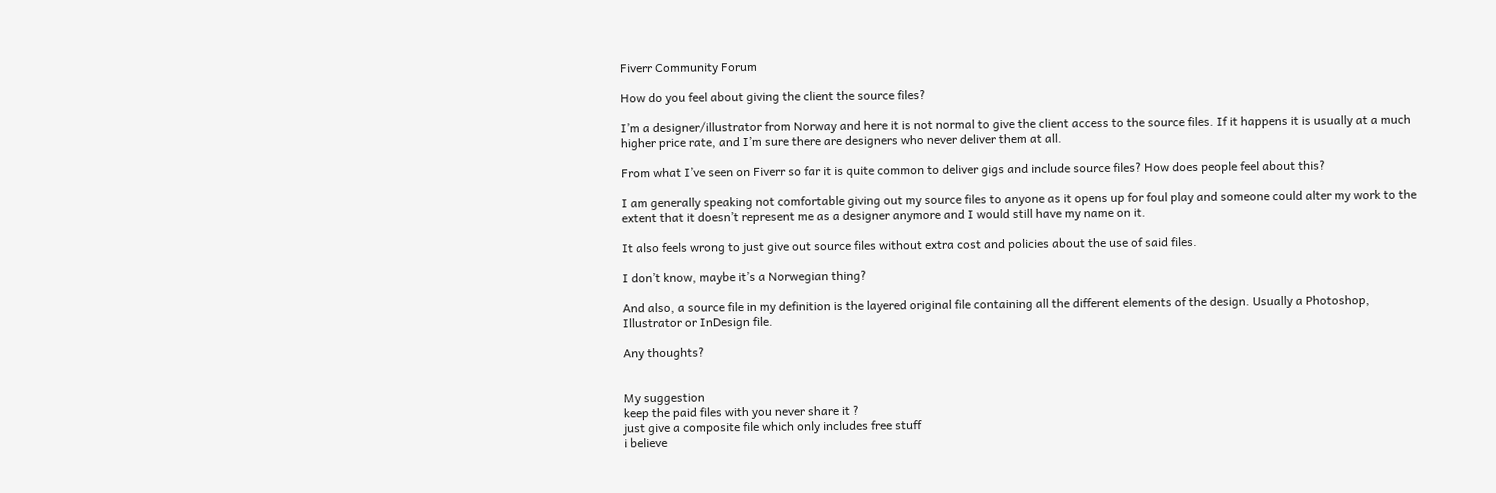Fiverr Community Forum

How do you feel about giving the client the source files?

I’m a designer/illustrator from Norway and here it is not normal to give the client access to the source files. If it happens it is usually at a much higher price rate, and I’m sure there are designers who never deliver them at all.

From what I’ve seen on Fiverr so far it is quite common to deliver gigs and include source files? How does people feel about this?

I am generally speaking not comfortable giving out my source files to anyone as it opens up for foul play and someone could alter my work to the extent that it doesn’t represent me as a designer anymore and I would still have my name on it.

It also feels wrong to just give out source files without extra cost and policies about the use of said files.

I don’t know, maybe it’s a Norwegian thing?

And also, a source file in my definition is the layered original file containing all the different elements of the design. Usually a Photoshop, Illustrator or InDesign file.

Any thoughts?


My suggestion
keep the paid files with you never share it ?
just give a composite file which only includes free stuff
i believe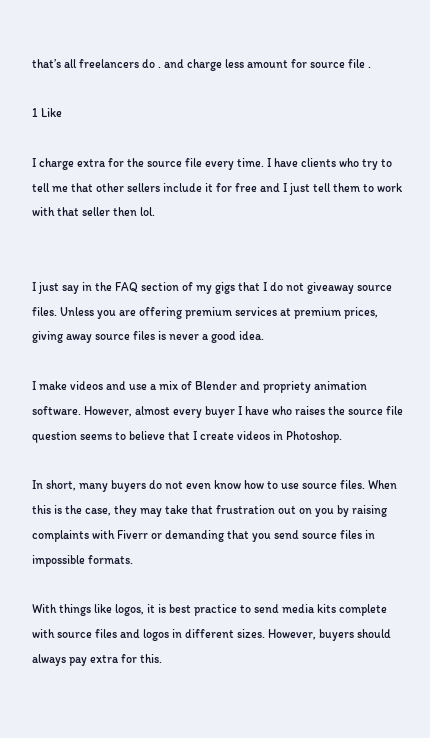that’s all freelancers do . and charge less amount for source file .

1 Like

I charge extra for the source file every time. I have clients who try to tell me that other sellers include it for free and I just tell them to work with that seller then lol.


I just say in the FAQ section of my gigs that I do not giveaway source files. Unless you are offering premium services at premium prices, giving away source files is never a good idea.

I make videos and use a mix of Blender and propriety animation software. However, almost every buyer I have who raises the source file question seems to believe that I create videos in Photoshop.

In short, many buyers do not even know how to use source files. When this is the case, they may take that frustration out on you by raising complaints with Fiverr or demanding that you send source files in impossible formats.

With things like logos, it is best practice to send media kits complete with source files and logos in different sizes. However, buyers should always pay extra for this.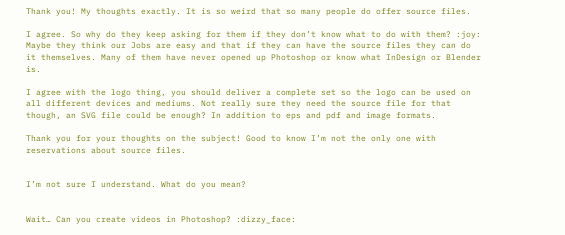Thank you! My thoughts exactly. It is so weird that so many people do offer source files.

I agree. So why do they keep asking for them if they don’t know what to do with them? :joy:
Maybe they think our Jobs are easy and that if they can have the source files they can do it themselves. Many of them have never opened up Photoshop or know what InDesign or Blender is.

I agree with the logo thing, you should deliver a complete set so the logo can be used on all different devices and mediums. Not really sure they need the source file for that though, an SVG file could be enough? In addition to eps and pdf and image formats.

Thank you for your thoughts on the subject! Good to know I’m not the only one with reservations about source files.


I’m not sure I understand. What do you mean?


Wait… Can you create videos in Photoshop? :dizzy_face: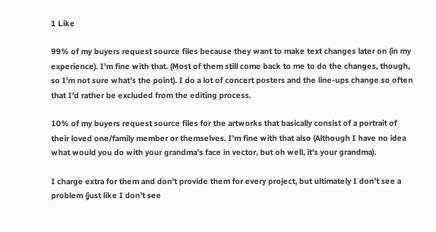1 Like

99% of my buyers request source files because they want to make text changes later on (in my experience). I’m fine with that. (Most of them still come back to me to do the changes, though, so I’m not sure what’s the point). I do a lot of concert posters and the line-ups change so often that I’d rather be excluded from the editing process.

10% of my buyers request source files for the artworks that basically consist of a portrait of their loved one/family member or themselves. I’m fine with that also (Although I have no idea what would you do with your grandma’s face in vector, but oh well, it’s your grandma).

I charge extra for them and don’t provide them for every project, but ultimately I don’t see a problem (just like I don’t see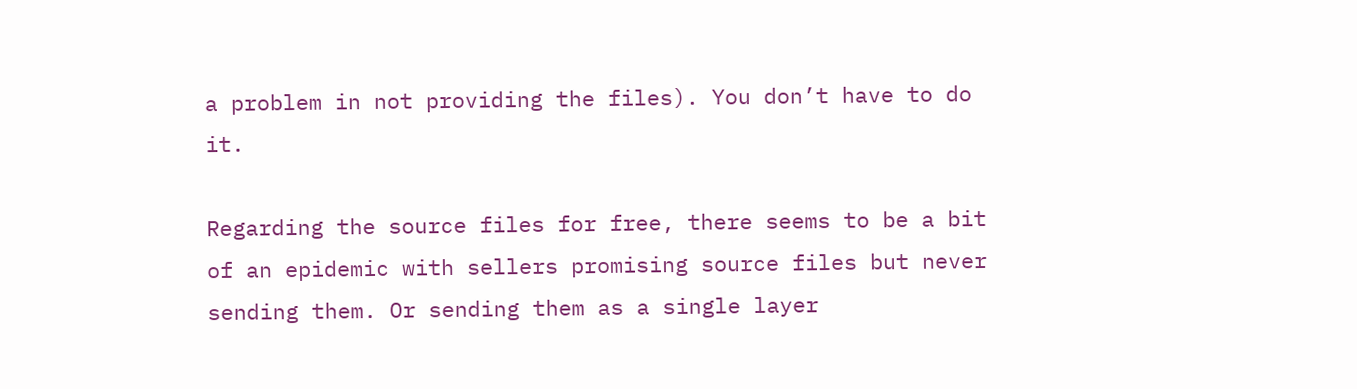a problem in not providing the files). You don’t have to do it.

Regarding the source files for free, there seems to be a bit of an epidemic with sellers promising source files but never sending them. Or sending them as a single layer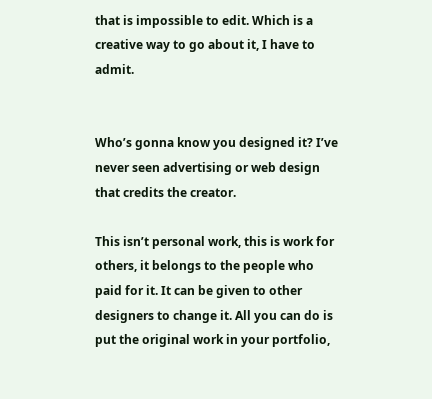that is impossible to edit. Which is a creative way to go about it, I have to admit.


Who’s gonna know you designed it? I’ve never seen advertising or web design that credits the creator.

This isn’t personal work, this is work for others, it belongs to the people who paid for it. It can be given to other designers to change it. All you can do is put the original work in your portfolio,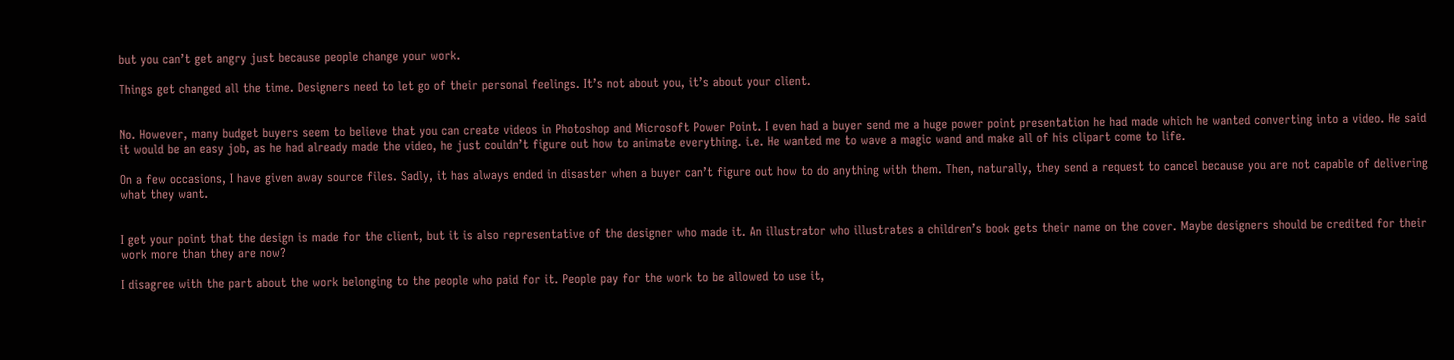but you can’t get angry just because people change your work.

Things get changed all the time. Designers need to let go of their personal feelings. It’s not about you, it’s about your client.


No. However, many budget buyers seem to believe that you can create videos in Photoshop and Microsoft Power Point. I even had a buyer send me a huge power point presentation he had made which he wanted converting into a video. He said it would be an easy job, as he had already made the video, he just couldn’t figure out how to animate everything. i.e. He wanted me to wave a magic wand and make all of his clipart come to life.

On a few occasions, I have given away source files. Sadly, it has always ended in disaster when a buyer can’t figure out how to do anything with them. Then, naturally, they send a request to cancel because you are not capable of delivering what they want.


I get your point that the design is made for the client, but it is also representative of the designer who made it. An illustrator who illustrates a children’s book gets their name on the cover. Maybe designers should be credited for their work more than they are now?

I disagree with the part about the work belonging to the people who paid for it. People pay for the work to be allowed to use it,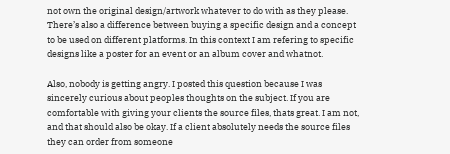not own the original design/artwork whatever to do with as they please. There’s also a difference between buying a specific design and a concept to be used on different platforms. In this context I am refering to specific designs like a poster for an event or an album cover and whatnot.

Also, nobody is getting angry. I posted this question because I was sincerely curious about peoples thoughts on the subject. If you are comfortable with giving your clients the source files, thats great. I am not, and that should also be okay. If a client absolutely needs the source files they can order from someone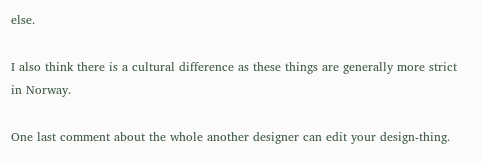else.

I also think there is a cultural difference as these things are generally more strict in Norway.

One last comment about the whole another designer can edit your design-thing.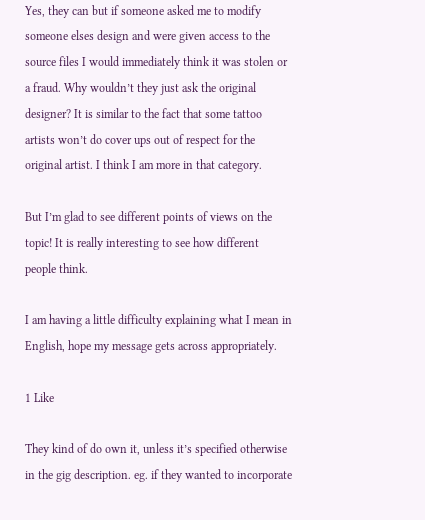Yes, they can but if someone asked me to modify someone elses design and were given access to the source files I would immediately think it was stolen or a fraud. Why wouldn’t they just ask the original designer? It is similar to the fact that some tattoo artists won’t do cover ups out of respect for the original artist. I think I am more in that category.

But I’m glad to see different points of views on the topic! It is really interesting to see how different people think.

I am having a little difficulty explaining what I mean in English, hope my message gets across appropriately.

1 Like

They kind of do own it, unless it’s specified otherwise in the gig description. eg. if they wanted to incorporate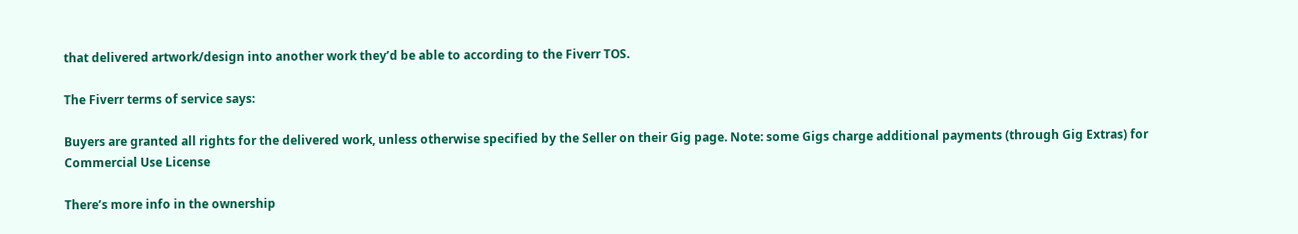that delivered artwork/design into another work they’d be able to according to the Fiverr TOS.

The Fiverr terms of service says:

Buyers are granted all rights for the delivered work, unless otherwise specified by the Seller on their Gig page. Note: some Gigs charge additional payments (through Gig Extras) for Commercial Use License

There’s more info in the ownership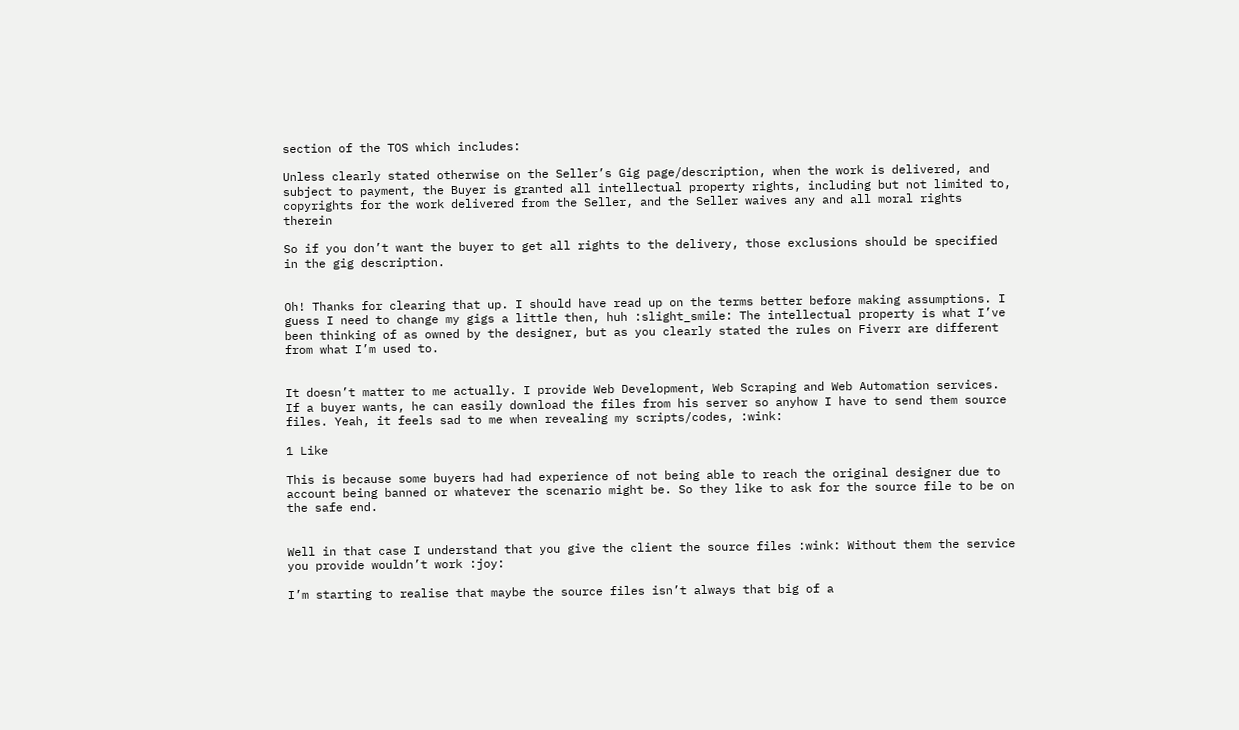section of the TOS which includes:

Unless clearly stated otherwise on the Seller’s Gig page/description, when the work is delivered, and subject to payment, the Buyer is granted all intellectual property rights, including but not limited to, copyrights for the work delivered from the Seller, and the Seller waives any and all moral rights therein

So if you don’t want the buyer to get all rights to the delivery, those exclusions should be specified in the gig description.


Oh! Thanks for clearing that up. I should have read up on the terms better before making assumptions. I guess I need to change my gigs a little then, huh :slight_smile: The intellectual property is what I’ve been thinking of as owned by the designer, but as you clearly stated the rules on Fiverr are different from what I’m used to.


It doesn’t matter to me actually. I provide Web Development, Web Scraping and Web Automation services. If a buyer wants, he can easily download the files from his server so anyhow I have to send them source files. Yeah, it feels sad to me when revealing my scripts/codes, :wink:

1 Like

This is because some buyers had had experience of not being able to reach the original designer due to account being banned or whatever the scenario might be. So they like to ask for the source file to be on the safe end.


Well in that case I understand that you give the client the source files :wink: Without them the service you provide wouldn’t work :joy:

I’m starting to realise that maybe the source files isn’t always that big of a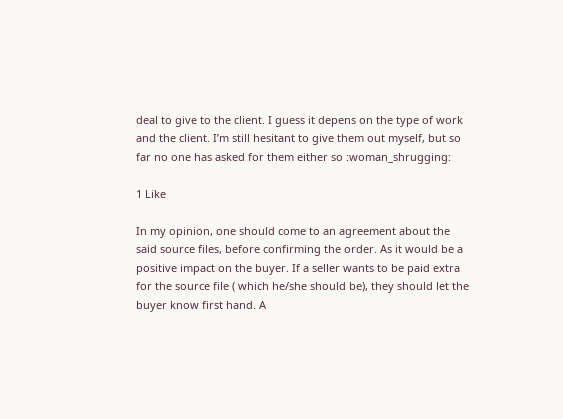deal to give to the client. I guess it depens on the type of work and the client. I’m still hesitant to give them out myself, but so far no one has asked for them either so :woman_shrugging:

1 Like

In my opinion, one should come to an agreement about the said source files, before confirming the order. As it would be a positive impact on the buyer. If a seller wants to be paid extra for the source file ( which he/she should be), they should let the buyer know first hand. A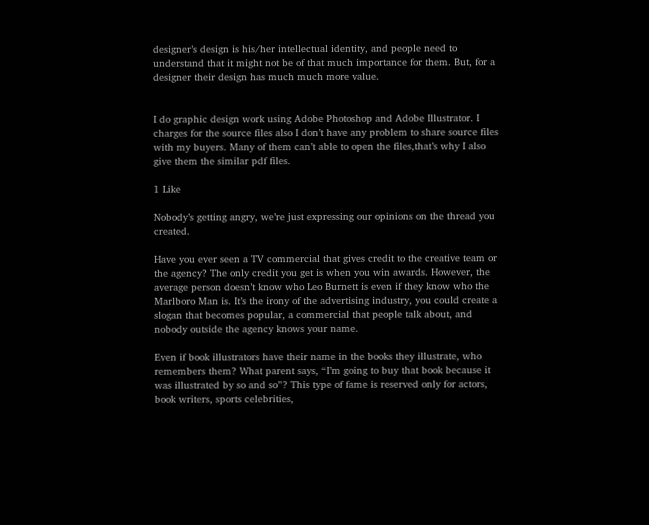designer’s design is his/her intellectual identity, and people need to understand that it might not be of that much importance for them. But, for a designer their design has much much more value.


I do graphic design work using Adobe Photoshop and Adobe Illustrator. I charges for the source files also I don’t have any problem to share source files with my buyers. Many of them can’t able to open the files,that’s why I also give them the similar pdf files.

1 Like

Nobody’s getting angry, we’re just expressing our opinions on the thread you created.

Have you ever seen a TV commercial that gives credit to the creative team or the agency? The only credit you get is when you win awards. However, the average person doesn’t know who Leo Burnett is even if they know who the Marlboro Man is. It’s the irony of the advertising industry, you could create a slogan that becomes popular, a commercial that people talk about, and nobody outside the agency knows your name.

Even if book illustrators have their name in the books they illustrate, who remembers them? What parent says, “I’m going to buy that book because it was illustrated by so and so”? This type of fame is reserved only for actors, book writers, sports celebrities,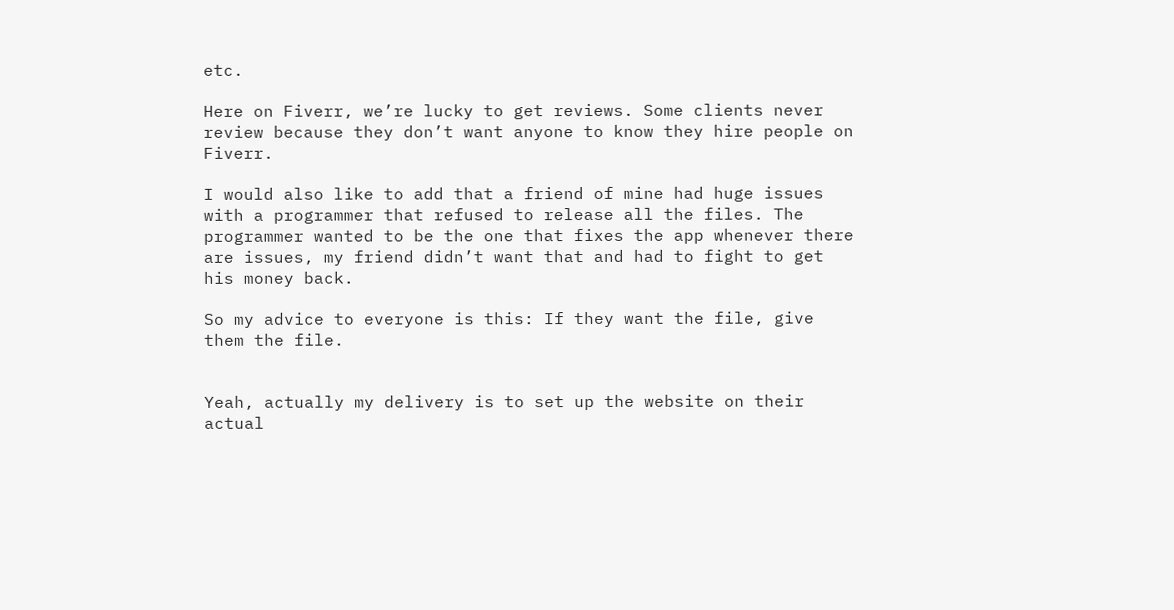etc.

Here on Fiverr, we’re lucky to get reviews. Some clients never review because they don’t want anyone to know they hire people on Fiverr.

I would also like to add that a friend of mine had huge issues with a programmer that refused to release all the files. The programmer wanted to be the one that fixes the app whenever there are issues, my friend didn’t want that and had to fight to get his money back.

So my advice to everyone is this: If they want the file, give them the file.


Yeah, actually my delivery is to set up the website on their actual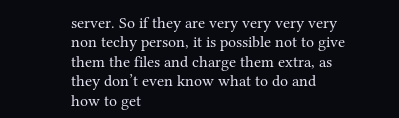server. So if they are very very very very non techy person, it is possible not to give them the files and charge them extra, as they don’t even know what to do and how to get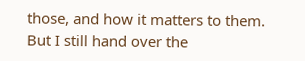those, and how it matters to them. But I still hand over the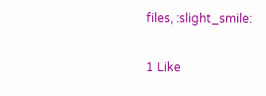files, :slight_smile:

1 Like